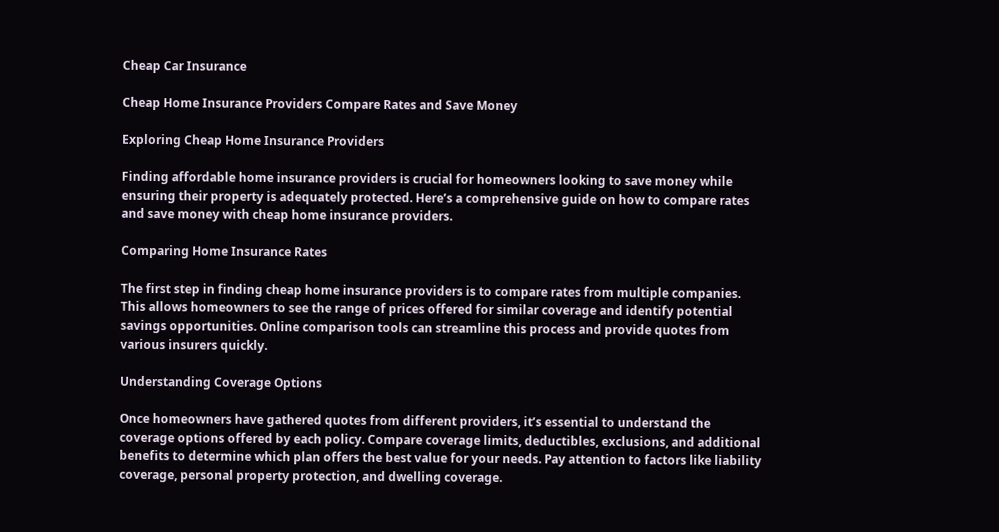Cheap Car Insurance

Cheap Home Insurance Providers Compare Rates and Save Money

Exploring Cheap Home Insurance Providers

Finding affordable home insurance providers is crucial for homeowners looking to save money while ensuring their property is adequately protected. Here’s a comprehensive guide on how to compare rates and save money with cheap home insurance providers.

Comparing Home Insurance Rates

The first step in finding cheap home insurance providers is to compare rates from multiple companies. This allows homeowners to see the range of prices offered for similar coverage and identify potential savings opportunities. Online comparison tools can streamline this process and provide quotes from various insurers quickly.

Understanding Coverage Options

Once homeowners have gathered quotes from different providers, it’s essential to understand the coverage options offered by each policy. Compare coverage limits, deductibles, exclusions, and additional benefits to determine which plan offers the best value for your needs. Pay attention to factors like liability coverage, personal property protection, and dwelling coverage.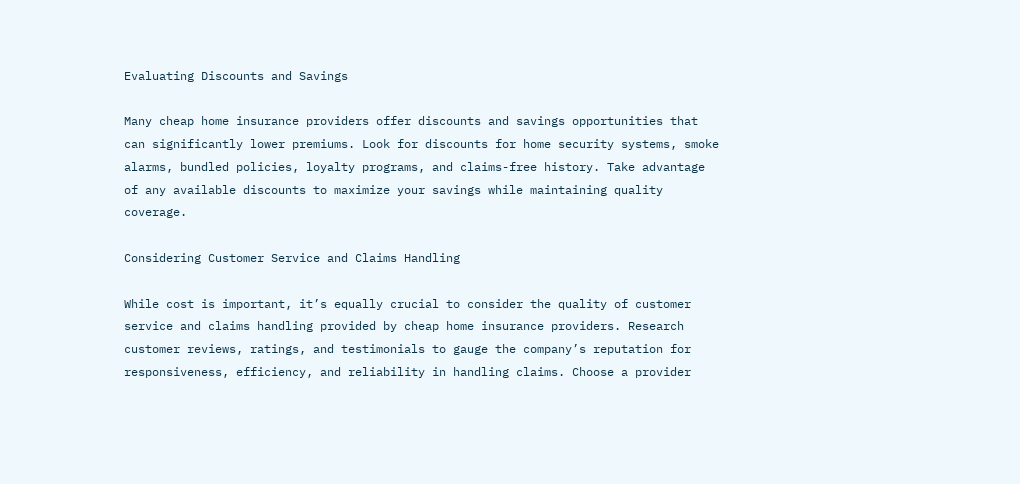Evaluating Discounts and Savings

Many cheap home insurance providers offer discounts and savings opportunities that can significantly lower premiums. Look for discounts for home security systems, smoke alarms, bundled policies, loyalty programs, and claims-free history. Take advantage of any available discounts to maximize your savings while maintaining quality coverage.

Considering Customer Service and Claims Handling

While cost is important, it’s equally crucial to consider the quality of customer service and claims handling provided by cheap home insurance providers. Research customer reviews, ratings, and testimonials to gauge the company’s reputation for responsiveness, efficiency, and reliability in handling claims. Choose a provider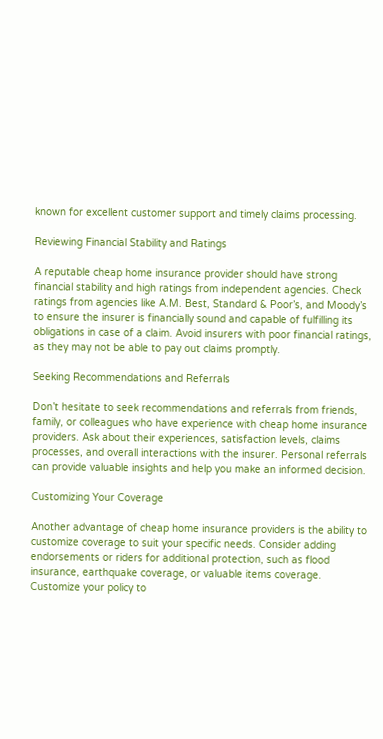known for excellent customer support and timely claims processing.

Reviewing Financial Stability and Ratings

A reputable cheap home insurance provider should have strong financial stability and high ratings from independent agencies. Check ratings from agencies like A.M. Best, Standard & Poor’s, and Moody’s to ensure the insurer is financially sound and capable of fulfilling its obligations in case of a claim. Avoid insurers with poor financial ratings, as they may not be able to pay out claims promptly.

Seeking Recommendations and Referrals

Don’t hesitate to seek recommendations and referrals from friends, family, or colleagues who have experience with cheap home insurance providers. Ask about their experiences, satisfaction levels, claims processes, and overall interactions with the insurer. Personal referrals can provide valuable insights and help you make an informed decision.

Customizing Your Coverage

Another advantage of cheap home insurance providers is the ability to customize coverage to suit your specific needs. Consider adding endorsements or riders for additional protection, such as flood insurance, earthquake coverage, or valuable items coverage. Customize your policy to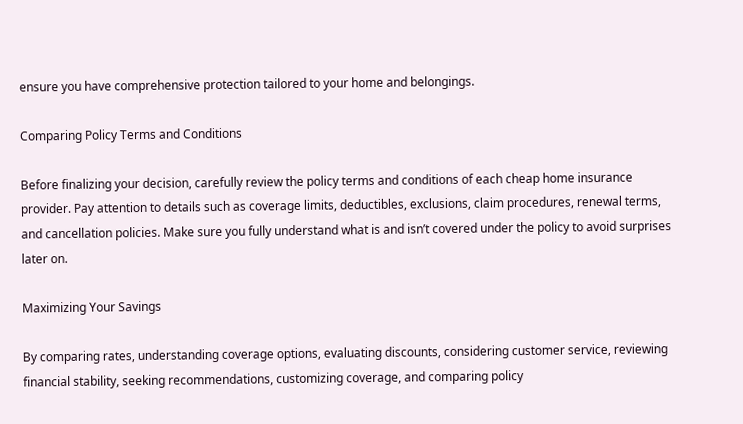ensure you have comprehensive protection tailored to your home and belongings.

Comparing Policy Terms and Conditions

Before finalizing your decision, carefully review the policy terms and conditions of each cheap home insurance provider. Pay attention to details such as coverage limits, deductibles, exclusions, claim procedures, renewal terms, and cancellation policies. Make sure you fully understand what is and isn’t covered under the policy to avoid surprises later on.

Maximizing Your Savings

By comparing rates, understanding coverage options, evaluating discounts, considering customer service, reviewing financial stability, seeking recommendations, customizing coverage, and comparing policy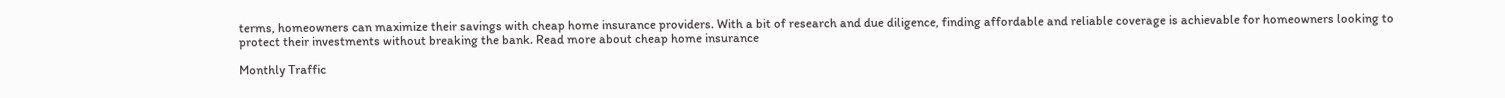terms, homeowners can maximize their savings with cheap home insurance providers. With a bit of research and due diligence, finding affordable and reliable coverage is achievable for homeowners looking to protect their investments without breaking the bank. Read more about cheap home insurance

Monthly Traffic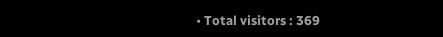• Total visitors : 369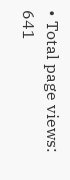• Total page views: 641